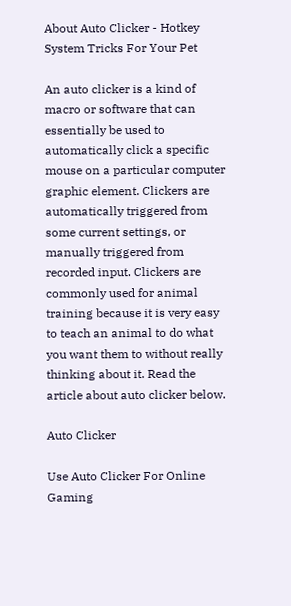About Auto Clicker - Hotkey System Tricks For Your Pet

An auto clicker is a kind of macro or software that can essentially be used to automatically click a specific mouse on a particular computer graphic element. Clickers are automatically triggered from some current settings, or manually triggered from recorded input. Clickers are commonly used for animal training because it is very easy to teach an animal to do what you want them to without really thinking about it. Read the article about auto clicker below.

Auto Clicker

Use Auto Clicker For Online Gaming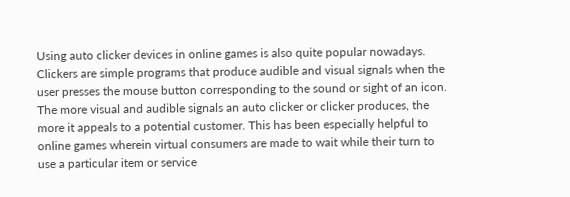Using auto clicker devices in online games is also quite popular nowadays. Clickers are simple programs that produce audible and visual signals when the user presses the mouse button corresponding to the sound or sight of an icon. The more visual and audible signals an auto clicker or clicker produces, the more it appeals to a potential customer. This has been especially helpful to online games wherein virtual consumers are made to wait while their turn to use a particular item or service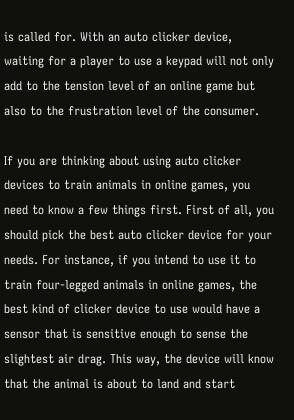is called for. With an auto clicker device, waiting for a player to use a keypad will not only add to the tension level of an online game but also to the frustration level of the consumer.

If you are thinking about using auto clicker devices to train animals in online games, you need to know a few things first. First of all, you should pick the best auto clicker device for your needs. For instance, if you intend to use it to train four-legged animals in online games, the best kind of clicker device to use would have a sensor that is sensitive enough to sense the slightest air drag. This way, the device will know that the animal is about to land and start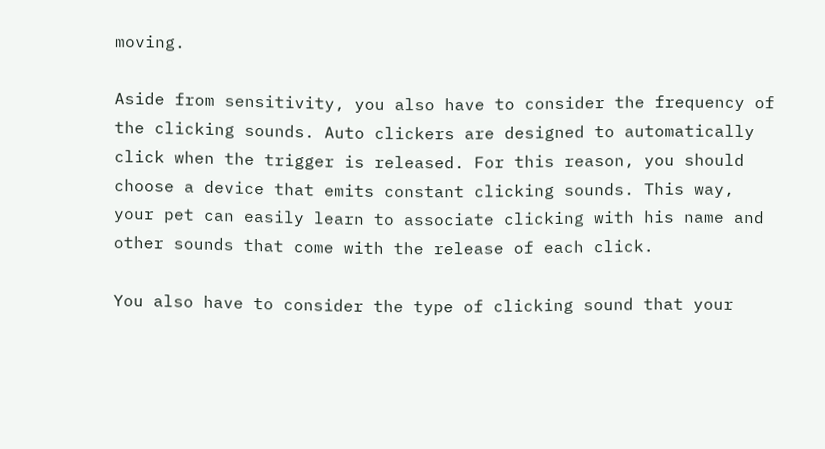moving.

Aside from sensitivity, you also have to consider the frequency of the clicking sounds. Auto clickers are designed to automatically click when the trigger is released. For this reason, you should choose a device that emits constant clicking sounds. This way, your pet can easily learn to associate clicking with his name and other sounds that come with the release of each click.

You also have to consider the type of clicking sound that your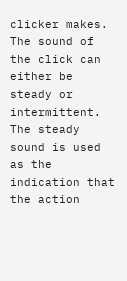clicker makes. The sound of the click can either be steady or intermittent. The steady sound is used as the indication that the action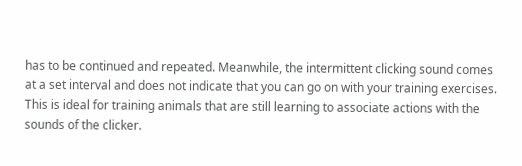has to be continued and repeated. Meanwhile, the intermittent clicking sound comes at a set interval and does not indicate that you can go on with your training exercises. This is ideal for training animals that are still learning to associate actions with the sounds of the clicker.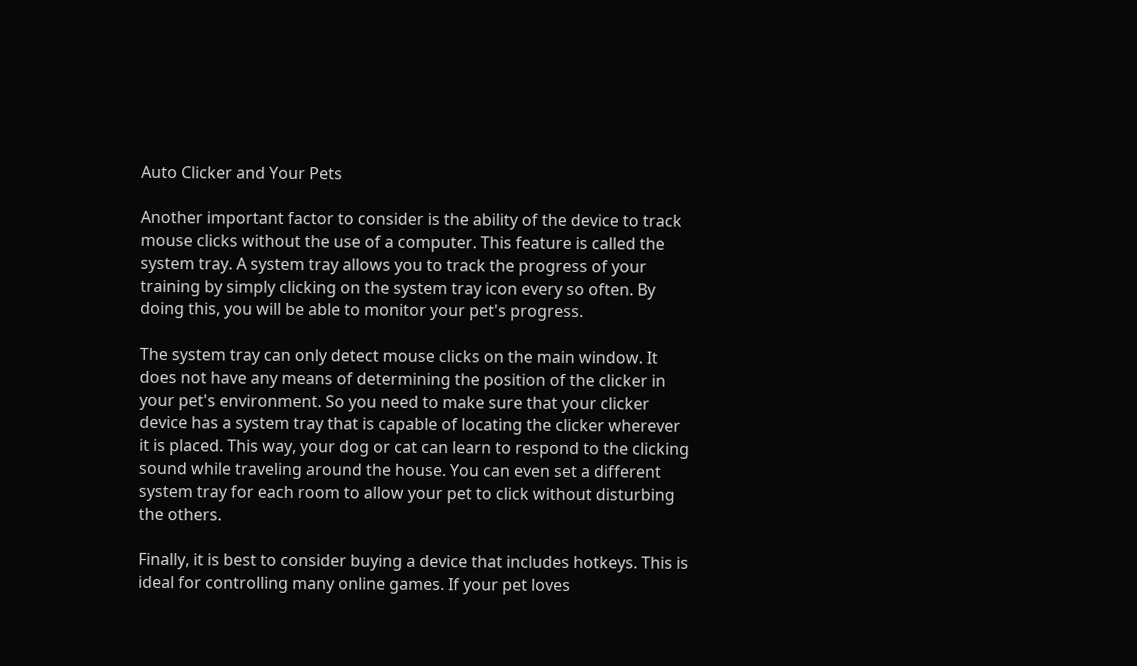Auto Clicker and Your Pets

Another important factor to consider is the ability of the device to track mouse clicks without the use of a computer. This feature is called the system tray. A system tray allows you to track the progress of your training by simply clicking on the system tray icon every so often. By doing this, you will be able to monitor your pet's progress.

The system tray can only detect mouse clicks on the main window. It does not have any means of determining the position of the clicker in your pet's environment. So you need to make sure that your clicker device has a system tray that is capable of locating the clicker wherever it is placed. This way, your dog or cat can learn to respond to the clicking sound while traveling around the house. You can even set a different system tray for each room to allow your pet to click without disturbing the others.

Finally, it is best to consider buying a device that includes hotkeys. This is ideal for controlling many online games. If your pet loves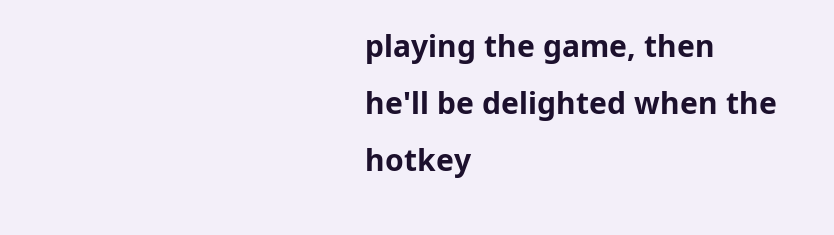playing the game, then he'll be delighted when the hotkey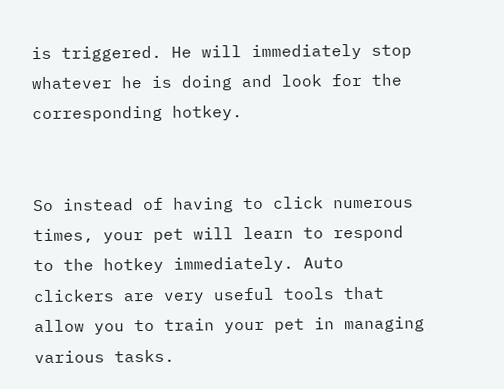is triggered. He will immediately stop whatever he is doing and look for the corresponding hotkey.


So instead of having to click numerous times, your pet will learn to respond to the hotkey immediately. Auto clickers are very useful tools that allow you to train your pet in managing various tasks.